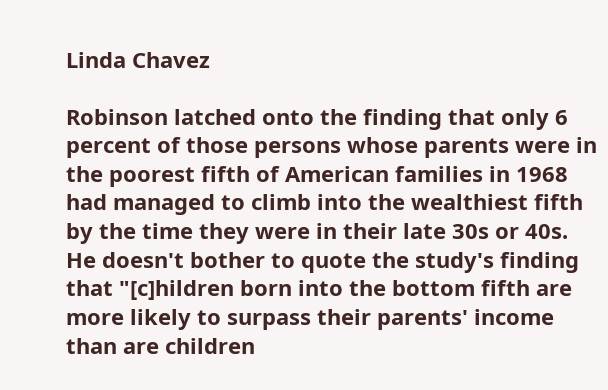Linda Chavez

Robinson latched onto the finding that only 6 percent of those persons whose parents were in the poorest fifth of American families in 1968 had managed to climb into the wealthiest fifth by the time they were in their late 30s or 40s. He doesn't bother to quote the study's finding that "[c]hildren born into the bottom fifth are more likely to surpass their parents' income than are children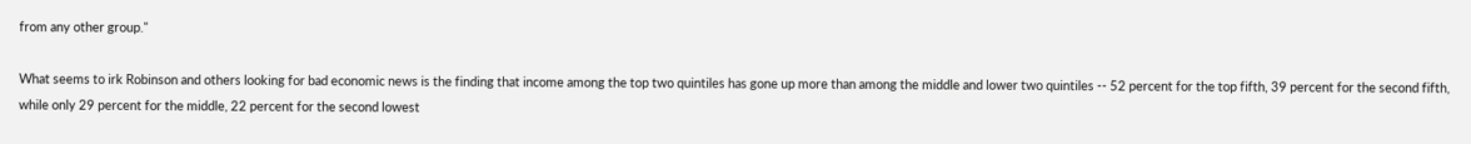from any other group."

What seems to irk Robinson and others looking for bad economic news is the finding that income among the top two quintiles has gone up more than among the middle and lower two quintiles -- 52 percent for the top fifth, 39 percent for the second fifth, while only 29 percent for the middle, 22 percent for the second lowest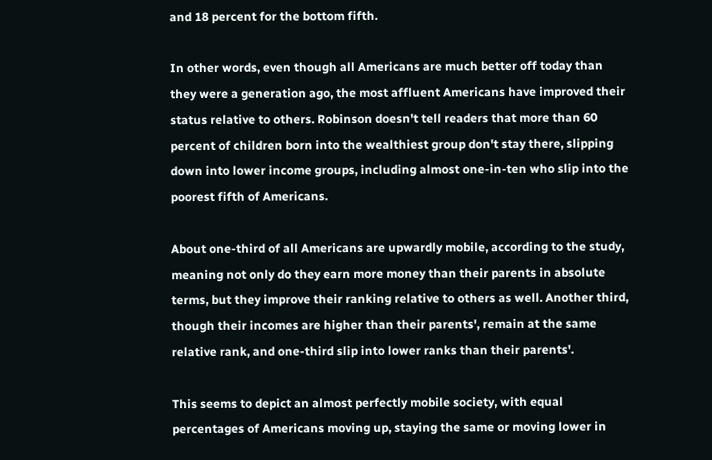and 18 percent for the bottom fifth.

In other words, even though all Americans are much better off today than they were a generation ago, the most affluent Americans have improved their status relative to others. Robinson doesn't tell readers that more than 60 percent of children born into the wealthiest group don't stay there, slipping down into lower income groups, including almost one-in-ten who slip into the poorest fifth of Americans.

About one-third of all Americans are upwardly mobile, according to the study, meaning not only do they earn more money than their parents in absolute terms, but they improve their ranking relative to others as well. Another third, though their incomes are higher than their parents', remain at the same relative rank, and one-third slip into lower ranks than their parents'.

This seems to depict an almost perfectly mobile society, with equal percentages of Americans moving up, staying the same or moving lower in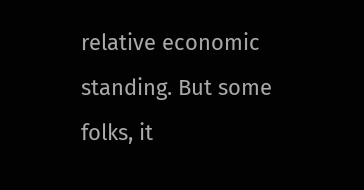relative economic standing. But some folks, it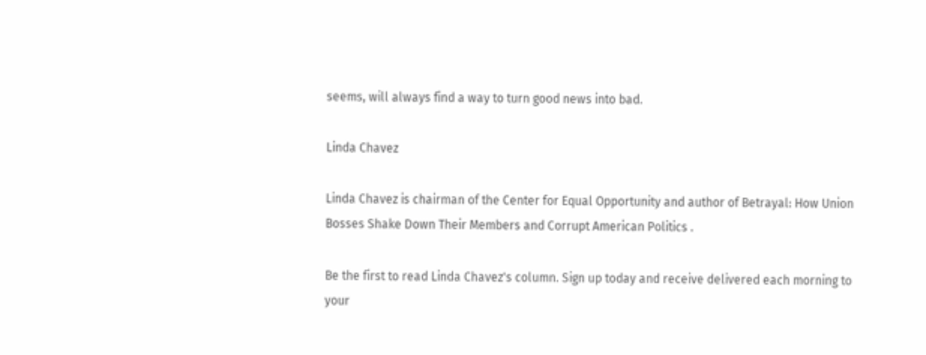seems, will always find a way to turn good news into bad.

Linda Chavez

Linda Chavez is chairman of the Center for Equal Opportunity and author of Betrayal: How Union Bosses Shake Down Their Members and Corrupt American Politics .

Be the first to read Linda Chavez's column. Sign up today and receive delivered each morning to your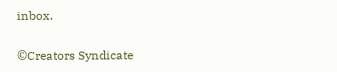inbox.

©Creators Syndicate